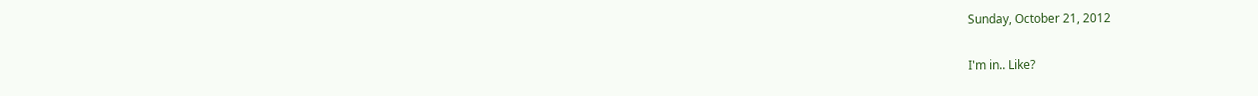Sunday, October 21, 2012

I'm in.. Like?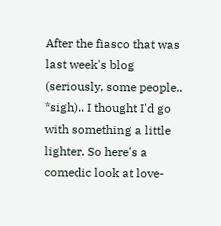After the fiasco that was last week's blog (seriously, some people.. *sigh).. I thought I'd go with something a little lighter. So here's a comedic look at love-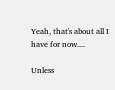Yeah, that's about all I have for now....

Unless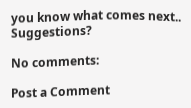you know what comes next.. Suggestions?

No comments:

Post a Comment